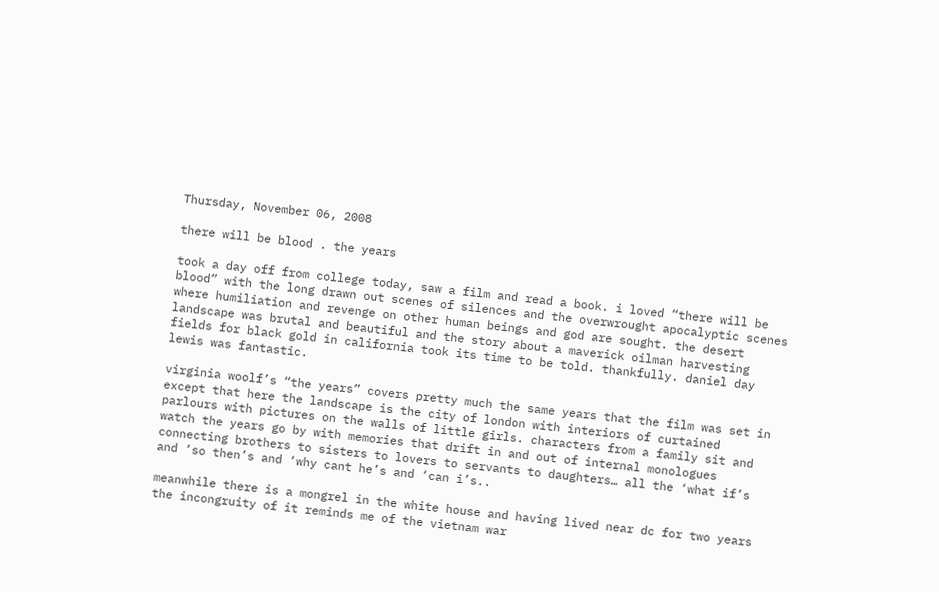Thursday, November 06, 2008

there will be blood . the years

took a day off from college today, saw a film and read a book. i loved “there will be blood” with the long drawn out scenes of silences and the overwrought apocalyptic scenes where humiliation and revenge on other human beings and god are sought. the desert landscape was brutal and beautiful and the story about a maverick oilman harvesting fields for black gold in california took its time to be told. thankfully. daniel day lewis was fantastic.

virginia woolf’s “the years” covers pretty much the same years that the film was set in except that here the landscape is the city of london with interiors of curtained parlours with pictures on the walls of little girls. characters from a family sit and watch the years go by with memories that drift in and out of internal monologues connecting brothers to sisters to lovers to servants to daughters… all the ‘what if’s and ‘so then’s and ‘why cant he’s and ‘can i’s..

meanwhile there is a mongrel in the white house and having lived near dc for two years the incongruity of it reminds me of the vietnam war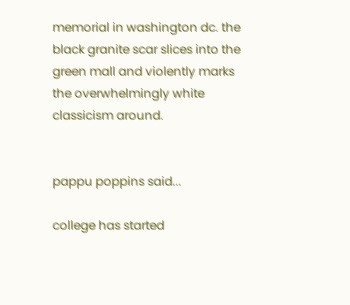memorial in washington dc. the black granite scar slices into the green mall and violently marks the overwhelmingly white classicism around.


pappu poppins said...

college has started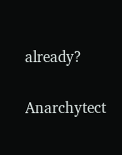already?

Anarchytect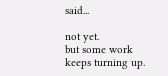said...

not yet.
but some work keeps turning up.